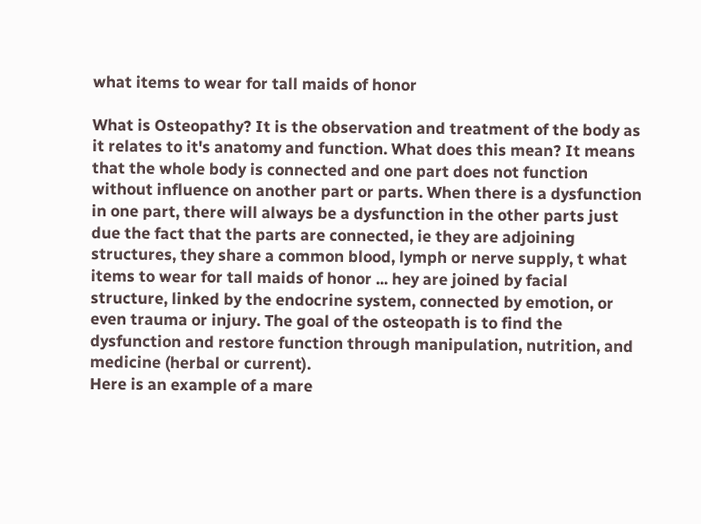what items to wear for tall maids of honor

What is Osteopathy? It is the observation and treatment of the body as it relates to it's anatomy and function. What does this mean? It means that the whole body is connected and one part does not function without influence on another part or parts. When there is a dysfunction in one part, there will always be a dysfunction in the other parts just due the fact that the parts are connected, ie they are adjoining structures, they share a common blood, lymph or nerve supply, t what items to wear for tall maids of honor ... hey are joined by facial structure, linked by the endocrine system, connected by emotion, or even trauma or injury. The goal of the osteopath is to find the dysfunction and restore function through manipulation, nutrition, and medicine (herbal or current).
Here is an example of a mare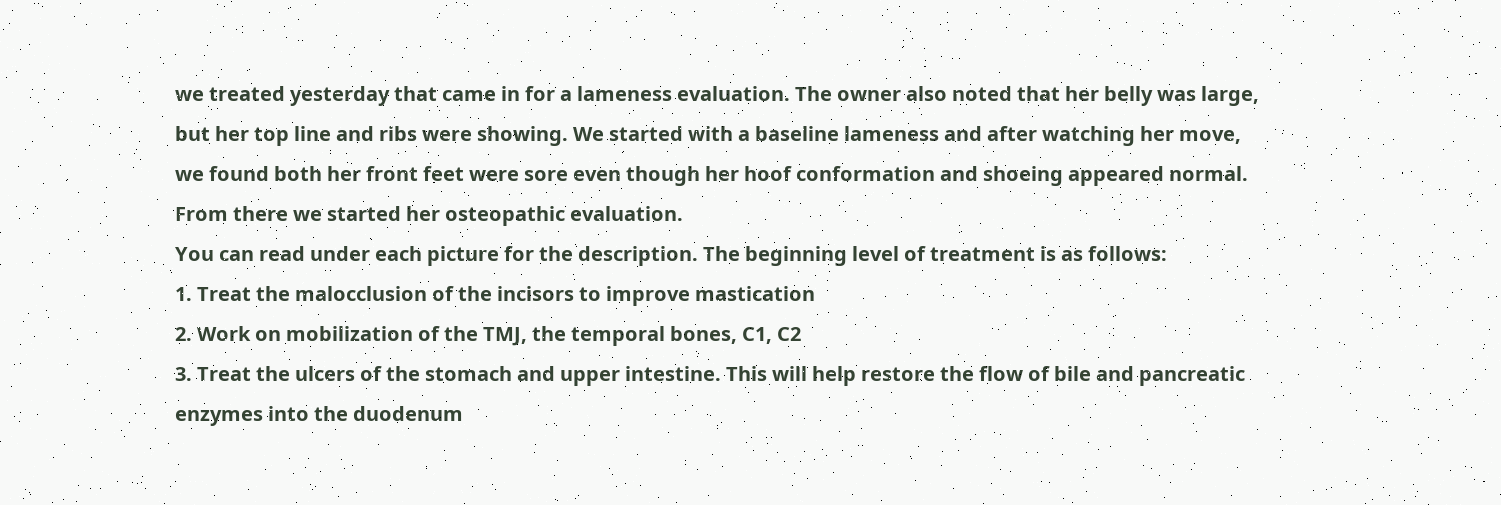we treated yesterday that came in for a lameness evaluation. The owner also noted that her belly was large, but her top line and ribs were showing. We started with a baseline lameness and after watching her move, we found both her front feet were sore even though her hoof conformation and shoeing appeared normal. From there we started her osteopathic evaluation.
You can read under each picture for the description. The beginning level of treatment is as follows:
1. Treat the malocclusion of the incisors to improve mastication
2. Work on mobilization of the TMJ, the temporal bones, C1, C2
3. Treat the ulcers of the stomach and upper intestine. This will help restore the flow of bile and pancreatic enzymes into the duodenum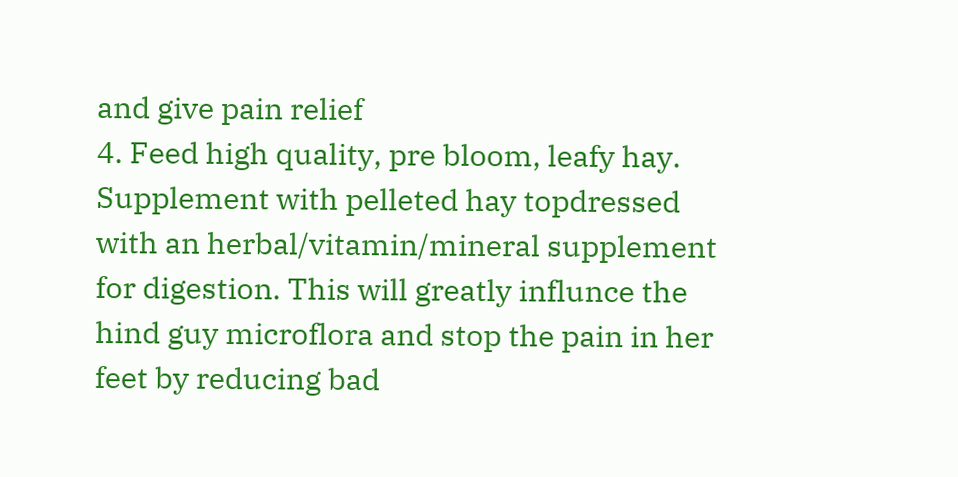and give pain relief
4. Feed high quality, pre bloom, leafy hay. Supplement with pelleted hay topdressed with an herbal/vitamin/mineral supplement for digestion. This will greatly influnce the hind guy microflora and stop the pain in her feet by reducing bad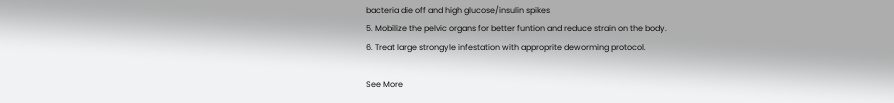bacteria die off and high glucose/insulin spikes
5. Mobilize the pelvic organs for better funtion and reduce strain on the body.
6. Treat large strongyle infestation with approprite deworming protocol.

See More